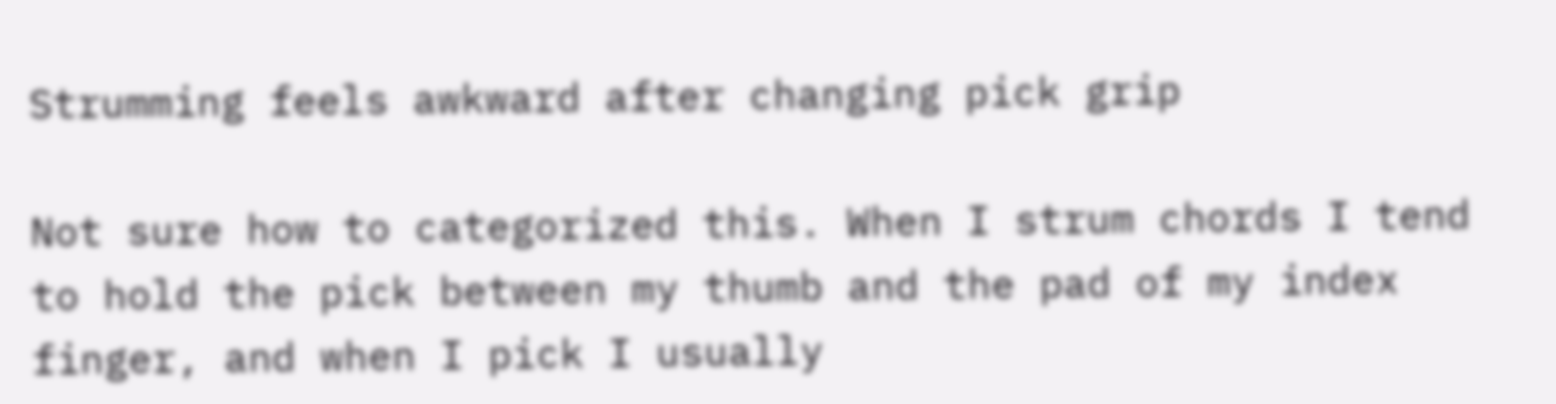Strumming feels awkward after changing pick grip

Not sure how to categorized this. When I strum chords I tend to hold the pick between my thumb and the pad of my index finger, and when I pick I usually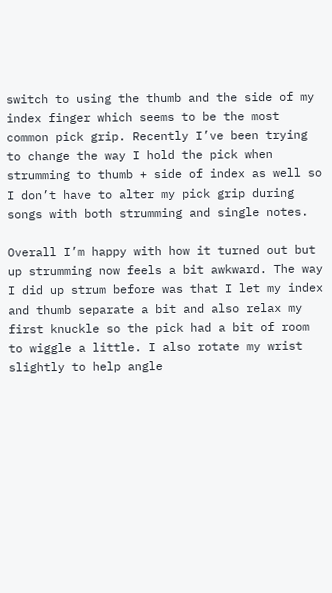switch to using the thumb and the side of my index finger which seems to be the most common pick grip. Recently I’ve been trying to change the way I hold the pick when strumming to thumb + side of index as well so I don’t have to alter my pick grip during songs with both strumming and single notes.

Overall I’m happy with how it turned out but up strumming now feels a bit awkward. The way I did up strum before was that I let my index and thumb separate a bit and also relax my first knuckle so the pick had a bit of room to wiggle a little. I also rotate my wrist slightly to help angle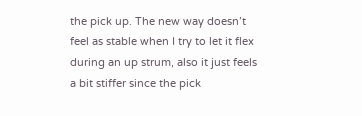the pick up. The new way doesn’t feel as stable when I try to let it flex during an up strum, also it just feels a bit stiffer since the pick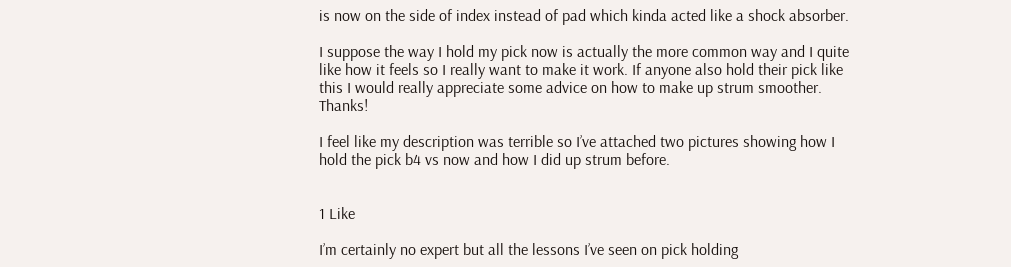is now on the side of index instead of pad which kinda acted like a shock absorber.

I suppose the way I hold my pick now is actually the more common way and I quite like how it feels so I really want to make it work. If anyone also hold their pick like this I would really appreciate some advice on how to make up strum smoother. Thanks!

I feel like my description was terrible so I’ve attached two pictures showing how I hold the pick b4 vs now and how I did up strum before.


1 Like

I’m certainly no expert but all the lessons I’ve seen on pick holding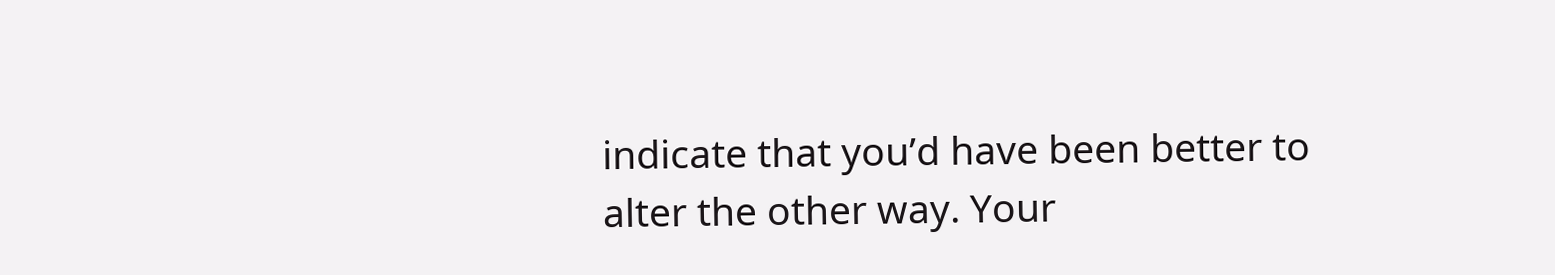indicate that you’d have been better to alter the other way. Your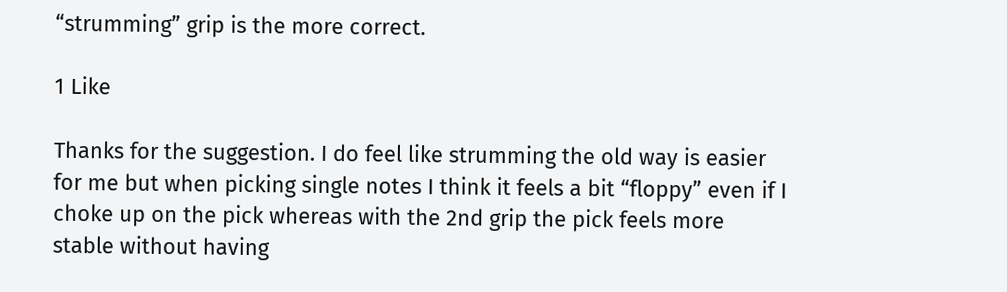“strumming” grip is the more correct.

1 Like

Thanks for the suggestion. I do feel like strumming the old way is easier for me but when picking single notes I think it feels a bit “floppy” even if I choke up on the pick whereas with the 2nd grip the pick feels more stable without having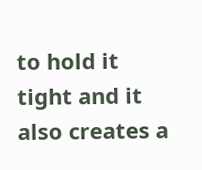to hold it tight and it also creates a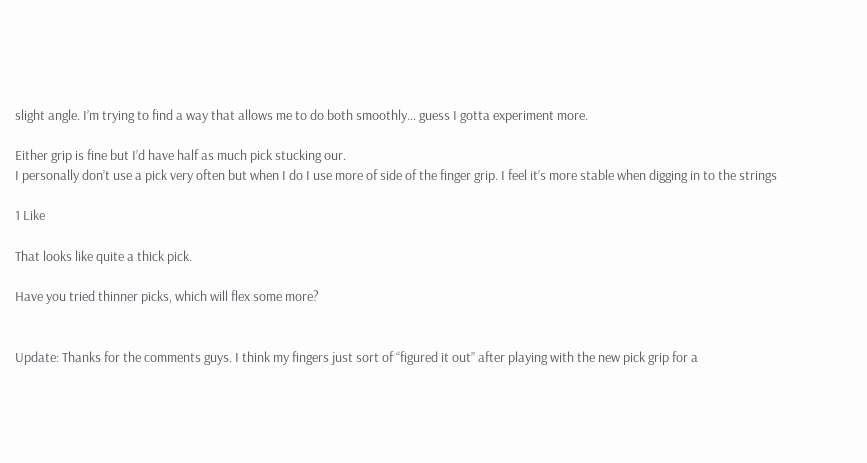slight angle. I’m trying to find a way that allows me to do both smoothly… guess I gotta experiment more.

Either grip is fine but I’d have half as much pick stucking our.
I personally don’t use a pick very often but when I do I use more of side of the finger grip. I feel it’s more stable when digging in to the strings

1 Like

That looks like quite a thick pick.

Have you tried thinner picks, which will flex some more?


Update: Thanks for the comments guys. I think my fingers just sort of “figured it out” after playing with the new pick grip for a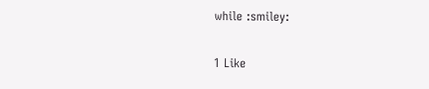while :smiley:

1 Like